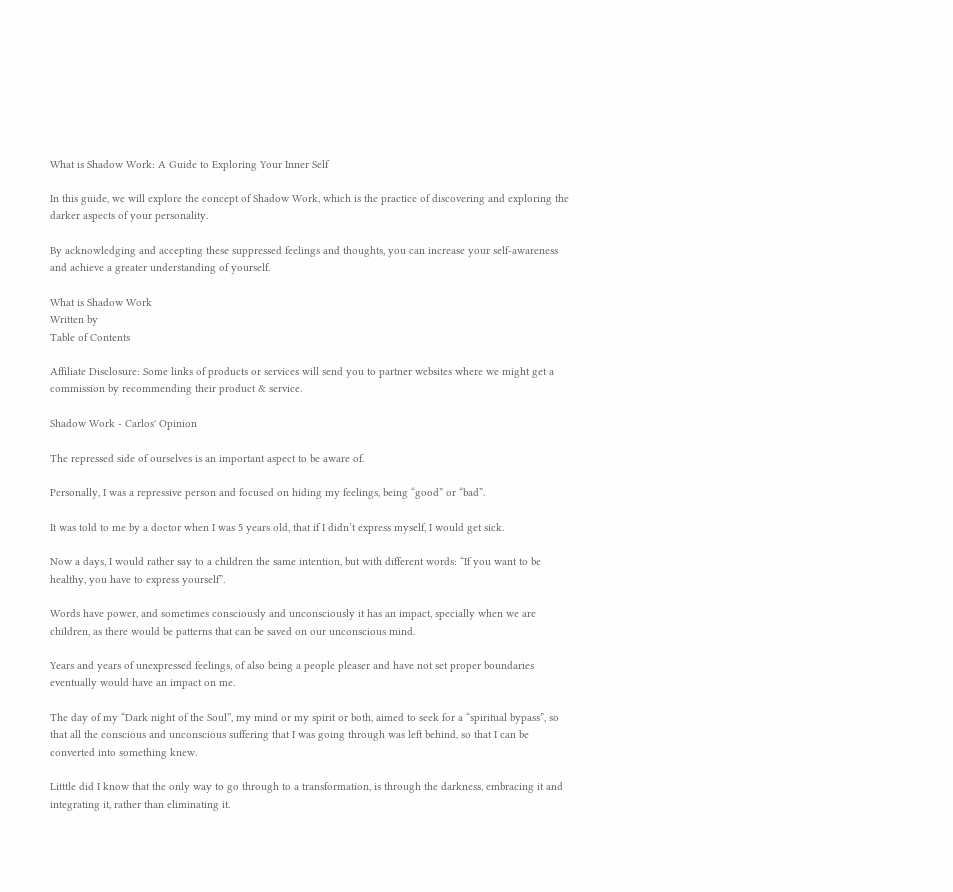What is Shadow Work: A Guide to Exploring Your Inner Self

In this guide, we will explore the concept of Shadow Work, which is the practice of discovering and exploring the darker aspects of your personality.

By acknowledging and accepting these suppressed feelings and thoughts, you can increase your self-awareness and achieve a greater understanding of yourself.

What is Shadow Work
Written by
Table of Contents

Affiliate Disclosure: Some links of products or services will send you to partner websites where we might get a commission by recommending their product & service.

Shadow Work - Carlos' Opinion

The repressed side of ourselves is an important aspect to be aware of.

Personally, I was a repressive person and focused on hiding my feelings, being “good” or “bad”.

It was told to me by a doctor when I was 5 years old, that if I didn’t express myself, I would get sick.

Now a days, I would rather say to a children the same intention, but with different words: “If you want to be healthy, you have to express yourself”.

Words have power, and sometimes consciously and unconsciously it has an impact, specially when we are children, as there would be patterns that can be saved on our unconscious mind.

Years and years of unexpressed feelings, of also being a people pleaser and have not set proper boundaries eventually would have an impact on me.

The day of my “Dark night of the Soul”, my mind or my spirit or both, aimed to seek for a “spiritual bypass”, so that all the conscious and unconscious suffering that I was going through was left behind, so that I can be converted into something knew.

Litttle did I know that the only way to go through to a transformation, is through the darkness, embracing it and integrating it, rather than eliminating it.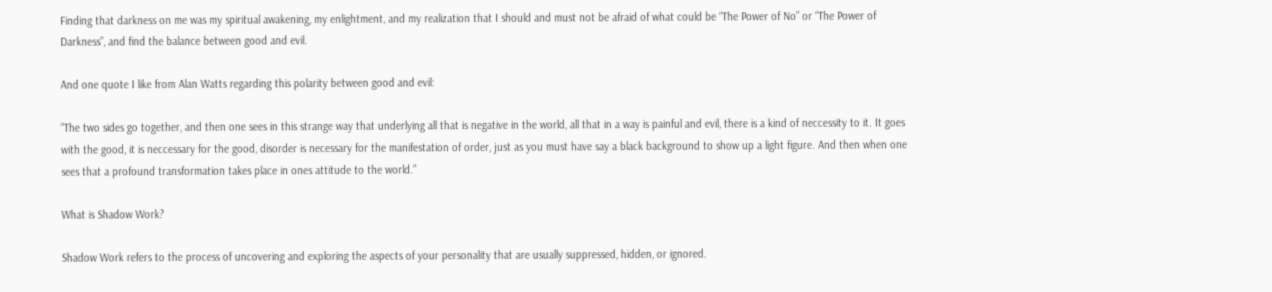Finding that darkness on me was my spiritual awakening, my enlightment, and my realization that I should and must not be afraid of what could be “The Power of No” or “The Power of Darkness”, and find the balance between good and evil.

And one quote I like from Alan Watts regarding this polarity between good and evil:

“The two sides go together, and then one sees in this strange way that underlying all that is negative in the world, all that in a way is painful and evil, there is a kind of neccessity to it. It goes with the good, it is neccessary for the good, disorder is necessary for the manifestation of order, just as you must have say a black background to show up a light figure. And then when one sees that a profound transformation takes place in ones attitude to the world.”

What is Shadow Work?

Shadow Work refers to the process of uncovering and exploring the aspects of your personality that are usually suppressed, hidden, or ignored.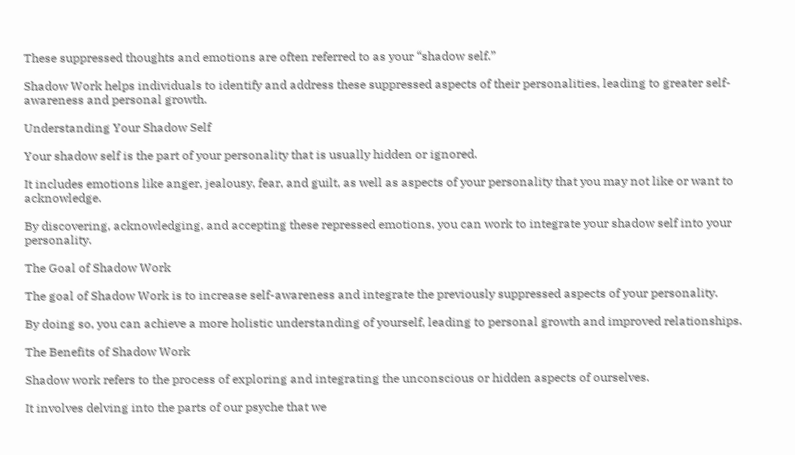These suppressed thoughts and emotions are often referred to as your “shadow self.”

Shadow Work helps individuals to identify and address these suppressed aspects of their personalities, leading to greater self-awareness and personal growth.

Understanding Your Shadow Self

Your shadow self is the part of your personality that is usually hidden or ignored.

It includes emotions like anger, jealousy, fear, and guilt, as well as aspects of your personality that you may not like or want to acknowledge.

By discovering, acknowledging, and accepting these repressed emotions, you can work to integrate your shadow self into your personality.

The Goal of Shadow Work

The goal of Shadow Work is to increase self-awareness and integrate the previously suppressed aspects of your personality.

By doing so, you can achieve a more holistic understanding of yourself, leading to personal growth and improved relationships.

The Benefits of Shadow Work

Shadow work refers to the process of exploring and integrating the unconscious or hidden aspects of ourselves.

It involves delving into the parts of our psyche that we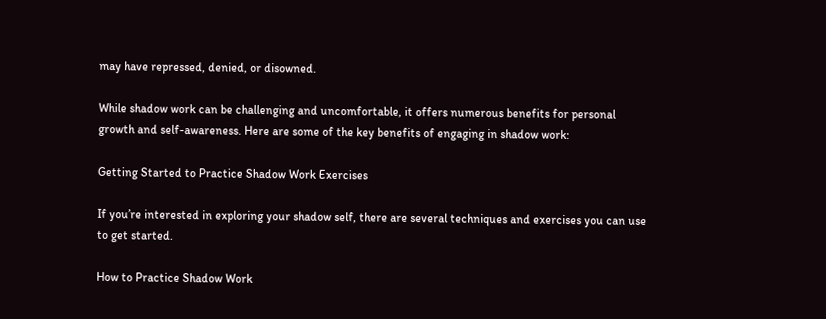may have repressed, denied, or disowned.

While shadow work can be challenging and uncomfortable, it offers numerous benefits for personal growth and self-awareness. Here are some of the key benefits of engaging in shadow work:

Getting Started to Practice Shadow Work Exercises

If you’re interested in exploring your shadow self, there are several techniques and exercises you can use to get started.

How to Practice Shadow Work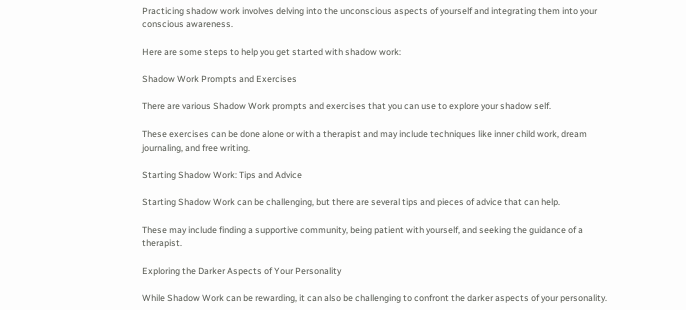Practicing shadow work involves delving into the unconscious aspects of yourself and integrating them into your conscious awareness.

Here are some steps to help you get started with shadow work:

Shadow Work Prompts and Exercises

There are various Shadow Work prompts and exercises that you can use to explore your shadow self.

These exercises can be done alone or with a therapist and may include techniques like inner child work, dream journaling, and free writing.

Starting Shadow Work: Tips and Advice

Starting Shadow Work can be challenging, but there are several tips and pieces of advice that can help.

These may include finding a supportive community, being patient with yourself, and seeking the guidance of a therapist.

Exploring the Darker Aspects of Your Personality

While Shadow Work can be rewarding, it can also be challenging to confront the darker aspects of your personality.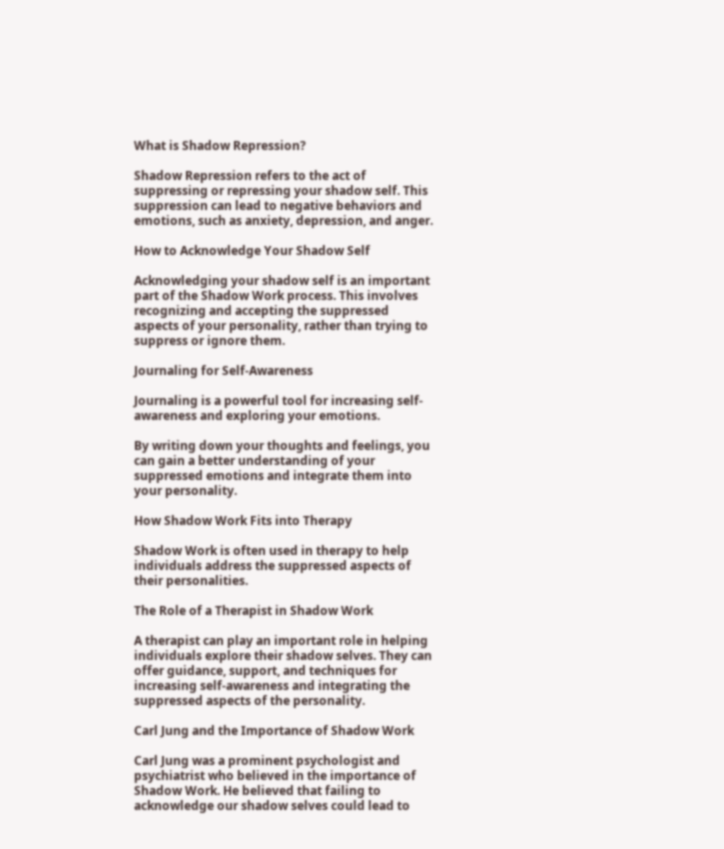What is Shadow Repression?

Shadow Repression refers to the act of suppressing or repressing your shadow self. This suppression can lead to negative behaviors and emotions, such as anxiety, depression, and anger.

How to Acknowledge Your Shadow Self

Acknowledging your shadow self is an important part of the Shadow Work process. This involves recognizing and accepting the suppressed aspects of your personality, rather than trying to suppress or ignore them.

Journaling for Self-Awareness

Journaling is a powerful tool for increasing self-awareness and exploring your emotions.

By writing down your thoughts and feelings, you can gain a better understanding of your suppressed emotions and integrate them into your personality.

How Shadow Work Fits into Therapy

Shadow Work is often used in therapy to help individuals address the suppressed aspects of their personalities.

The Role of a Therapist in Shadow Work

A therapist can play an important role in helping individuals explore their shadow selves. They can offer guidance, support, and techniques for increasing self-awareness and integrating the suppressed aspects of the personality.

Carl Jung and the Importance of Shadow Work

Carl Jung was a prominent psychologist and psychiatrist who believed in the importance of Shadow Work. He believed that failing to acknowledge our shadow selves could lead to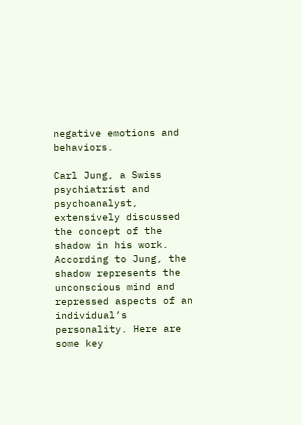negative emotions and behaviors.

Carl Jung, a Swiss psychiatrist and psychoanalyst, extensively discussed the concept of the shadow in his work. According to Jung, the shadow represents the unconscious mind and repressed aspects of an individual’s personality. Here are some key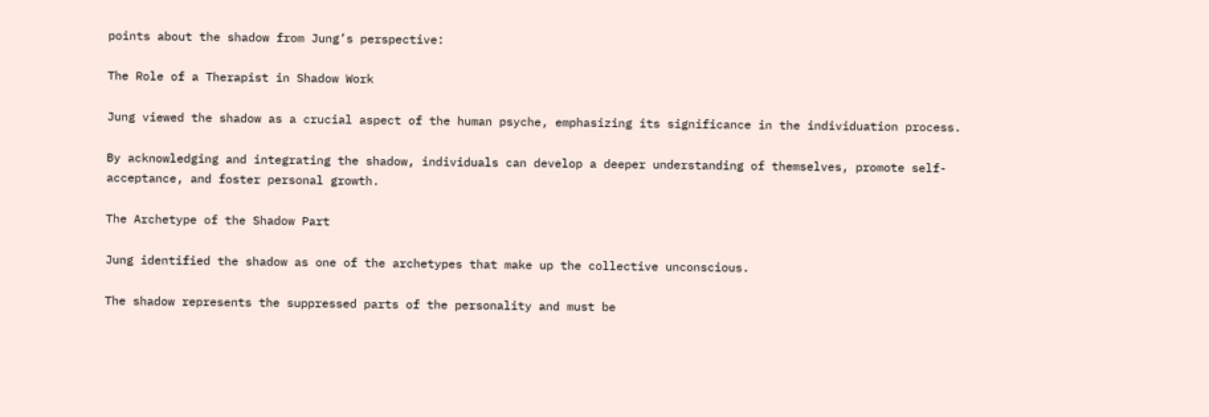points about the shadow from Jung’s perspective:

The Role of a Therapist in Shadow Work

Jung viewed the shadow as a crucial aspect of the human psyche, emphasizing its significance in the individuation process.

By acknowledging and integrating the shadow, individuals can develop a deeper understanding of themselves, promote self-acceptance, and foster personal growth.

The Archetype of the Shadow Part

Jung identified the shadow as one of the archetypes that make up the collective unconscious.

The shadow represents the suppressed parts of the personality and must be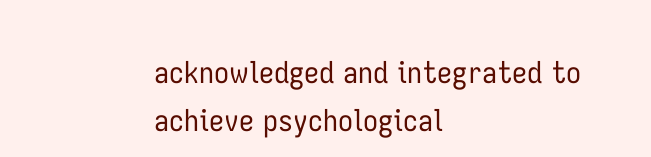acknowledged and integrated to achieve psychological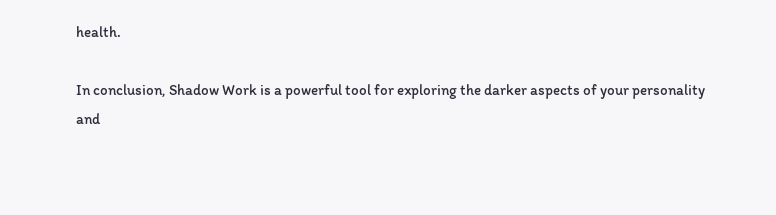health.

In conclusion, Shadow Work is a powerful tool for exploring the darker aspects of your personality and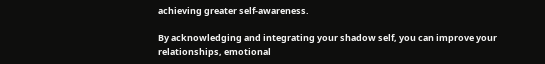achieving greater self-awareness.

By acknowledging and integrating your shadow self, you can improve your relationships, emotional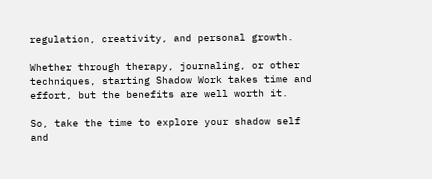regulation, creativity, and personal growth.

Whether through therapy, journaling, or other techniques, starting Shadow Work takes time and effort, but the benefits are well worth it.

So, take the time to explore your shadow self and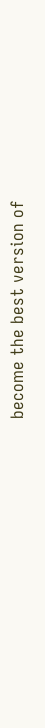become the best version of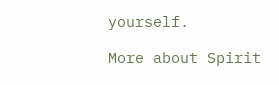yourself.

More about Spirit